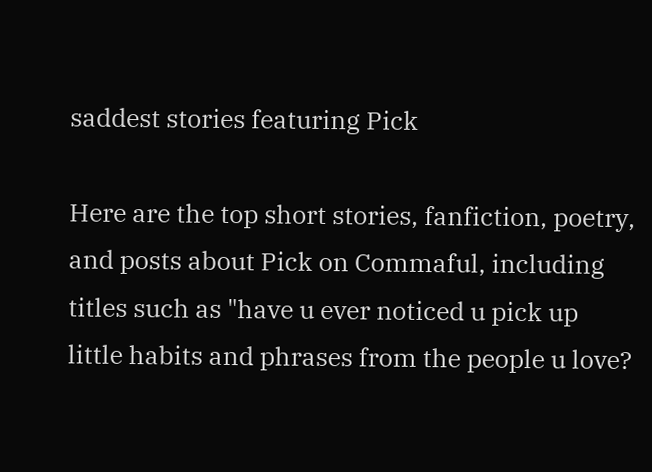saddest stories featuring Pick

Here are the top short stories, fanfiction, poetry, and posts about Pick on Commaful, including titles such as "have u ever noticed u pick up little habits and phrases from the people u love?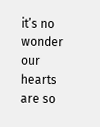it’s no wonder our hearts are so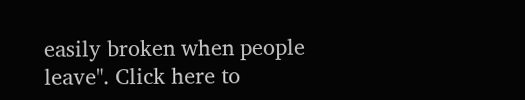easily broken when people leave". Click here to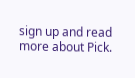sign up and read more about Pick.